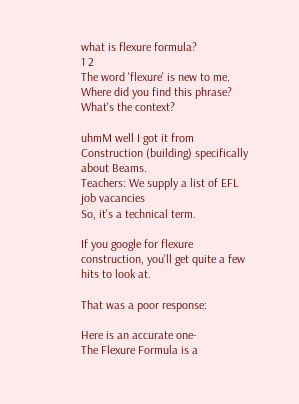what is flexure formula?
1 2
The word 'flexure' is new to me. Where did you find this phrase? What's the context?

uhmM well I got it from Construction (building) specifically about Beams.
Teachers: We supply a list of EFL job vacancies
So, it's a technical term.

If you google for flexure construction, you'll get quite a few hits to look at.

That was a poor response:

Here is an accurate one-
The Flexure Formula is a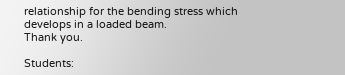relationship for the bending stress which develops in a loaded beam.
Thank you.

Students: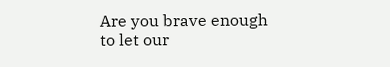Are you brave enough to let our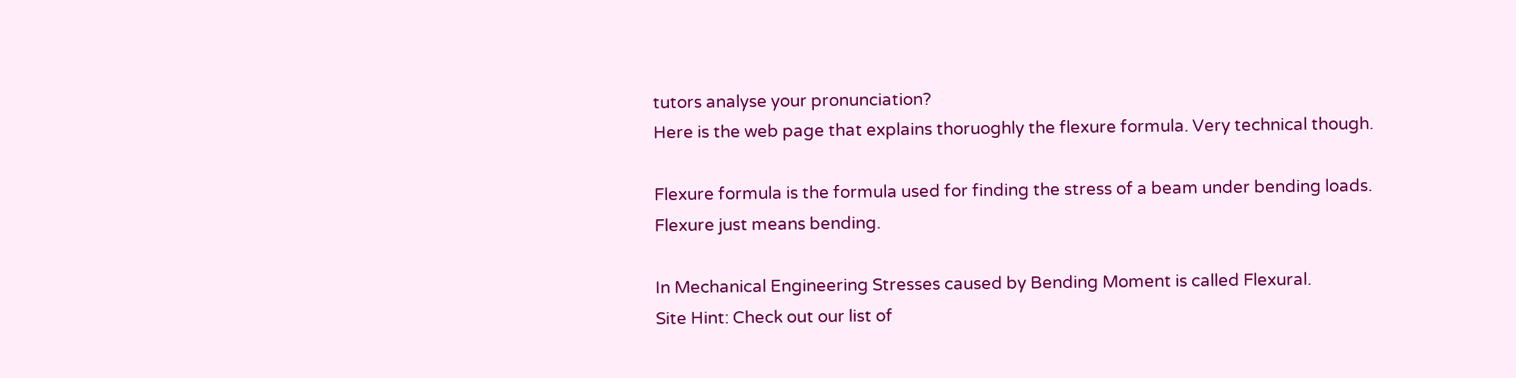tutors analyse your pronunciation?
Here is the web page that explains thoruoghly the flexure formula. Very technical though.

Flexure formula is the formula used for finding the stress of a beam under bending loads. Flexure just means bending.

In Mechanical Engineering Stresses caused by Bending Moment is called Flexural.
Site Hint: Check out our list of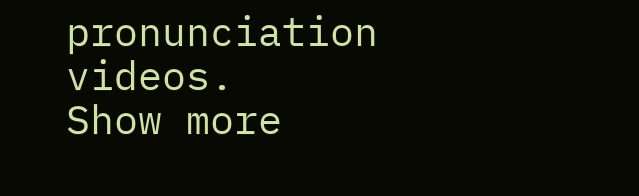pronunciation videos.
Show more